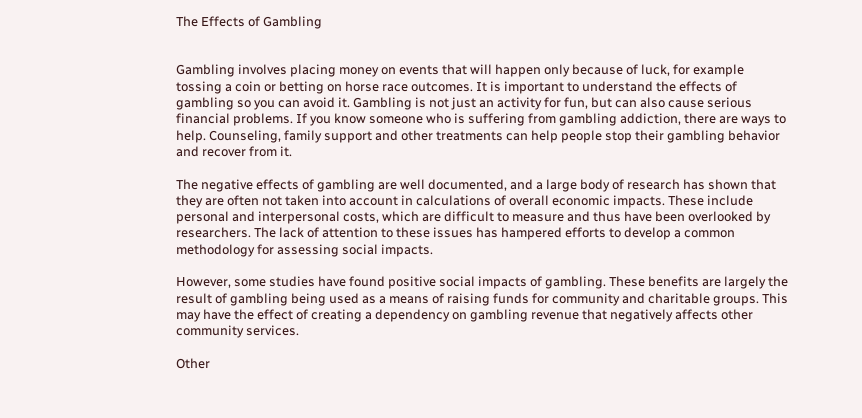The Effects of Gambling


Gambling involves placing money on events that will happen only because of luck, for example tossing a coin or betting on horse race outcomes. It is important to understand the effects of gambling so you can avoid it. Gambling is not just an activity for fun, but can also cause serious financial problems. If you know someone who is suffering from gambling addiction, there are ways to help. Counseling, family support and other treatments can help people stop their gambling behavior and recover from it.

The negative effects of gambling are well documented, and a large body of research has shown that they are often not taken into account in calculations of overall economic impacts. These include personal and interpersonal costs, which are difficult to measure and thus have been overlooked by researchers. The lack of attention to these issues has hampered efforts to develop a common methodology for assessing social impacts.

However, some studies have found positive social impacts of gambling. These benefits are largely the result of gambling being used as a means of raising funds for community and charitable groups. This may have the effect of creating a dependency on gambling revenue that negatively affects other community services.

Other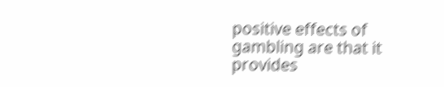positive effects of gambling are that it provides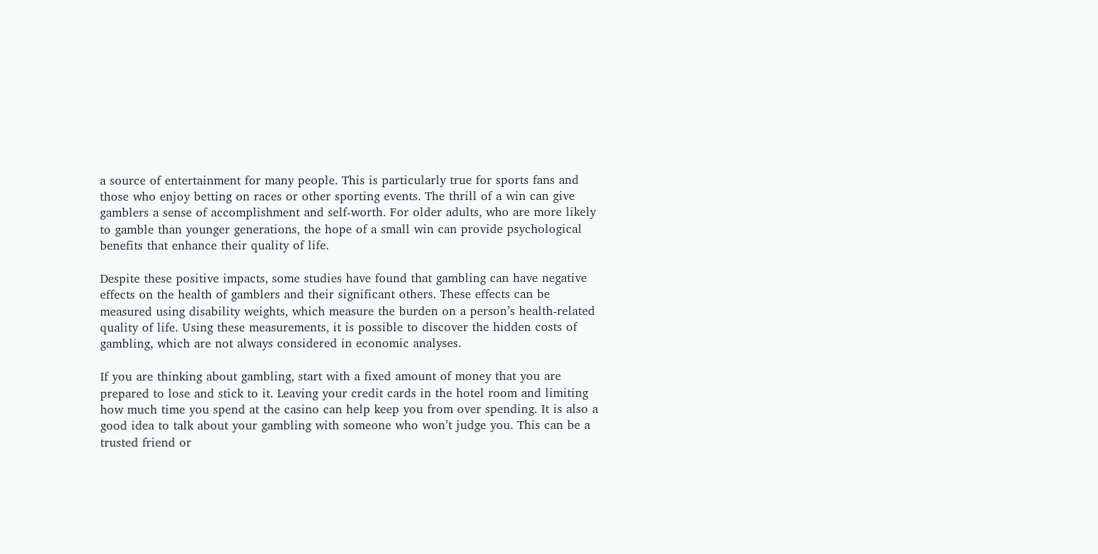a source of entertainment for many people. This is particularly true for sports fans and those who enjoy betting on races or other sporting events. The thrill of a win can give gamblers a sense of accomplishment and self-worth. For older adults, who are more likely to gamble than younger generations, the hope of a small win can provide psychological benefits that enhance their quality of life.

Despite these positive impacts, some studies have found that gambling can have negative effects on the health of gamblers and their significant others. These effects can be measured using disability weights, which measure the burden on a person’s health-related quality of life. Using these measurements, it is possible to discover the hidden costs of gambling, which are not always considered in economic analyses.

If you are thinking about gambling, start with a fixed amount of money that you are prepared to lose and stick to it. Leaving your credit cards in the hotel room and limiting how much time you spend at the casino can help keep you from over spending. It is also a good idea to talk about your gambling with someone who won’t judge you. This can be a trusted friend or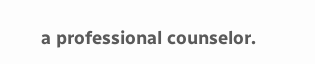a professional counselor.